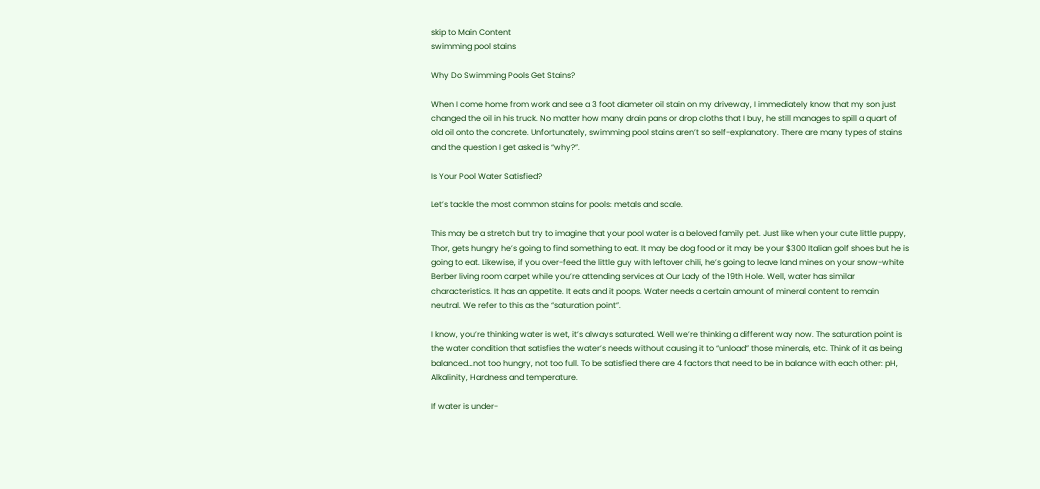skip to Main Content
swimming pool stains

Why Do Swimming Pools Get Stains?

When I come home from work and see a 3 foot diameter oil stain on my driveway, I immediately know that my son just changed the oil in his truck. No matter how many drain pans or drop cloths that I buy, he still manages to spill a quart of old oil onto the concrete. Unfortunately, swimming pool stains aren’t so self-explanatory. There are many types of stains and the question I get asked is “why?”.

Is Your Pool Water Satisfied?

Let’s tackle the most common stains for pools: metals and scale.

This may be a stretch but try to imagine that your pool water is a beloved family pet. Just like when your cute little puppy, Thor, gets hungry he’s going to find something to eat. It may be dog food or it may be your $300 Italian golf shoes but he is going to eat. Likewise, if you over-feed the little guy with leftover chili, he’s going to leave land mines on your snow-white Berber living room carpet while you’re attending services at Our Lady of the 19th Hole. Well, water has similar characteristics. It has an appetite. It eats and it poops. Water needs a certain amount of mineral content to remain neutral. We refer to this as the “saturation point”.

I know, you’re thinking water is wet, it’s always saturated. Well we’re thinking a different way now. The saturation point is the water condition that satisfies the water’s needs without causing it to “unload” those minerals, etc. Think of it as being balanced…not too hungry, not too full. To be satisfied there are 4 factors that need to be in balance with each other: pH, Alkalinity, Hardness and temperature.

If water is under-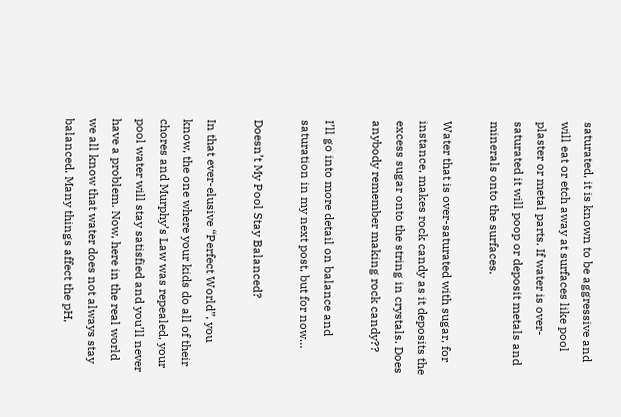saturated, it is known to be aggressive and will eat or etch away at surfaces like pool plaster or metal parts. If water is over-saturated it will poop or deposit metals and minerals onto the surfaces.

Water that is over-saturated with sugar, for instance, makes rock candy as it deposits the excess sugar onto the string in crystals. Does anybody remember making rock candy??

I’ll go into more detail on balance and saturation in my next post, but for now…

Doesn’t My Pool Stay Balanced?

In that ever-elusive “Perfect World”, you know, the one where your kids do all of their chores and Murphy’s Law was repealed, your pool water will stay satisfied and you’ll never have a problem. Now, here in the real world we all know that water does not always stay balanced. Many things affect the pH,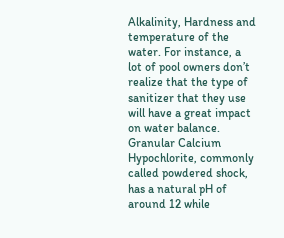Alkalinity, Hardness and temperature of the water. For instance, a lot of pool owners don’t realize that the type of sanitizer that they use will have a great impact on water balance. Granular Calcium Hypochlorite, commonly called powdered shock, has a natural pH of around 12 while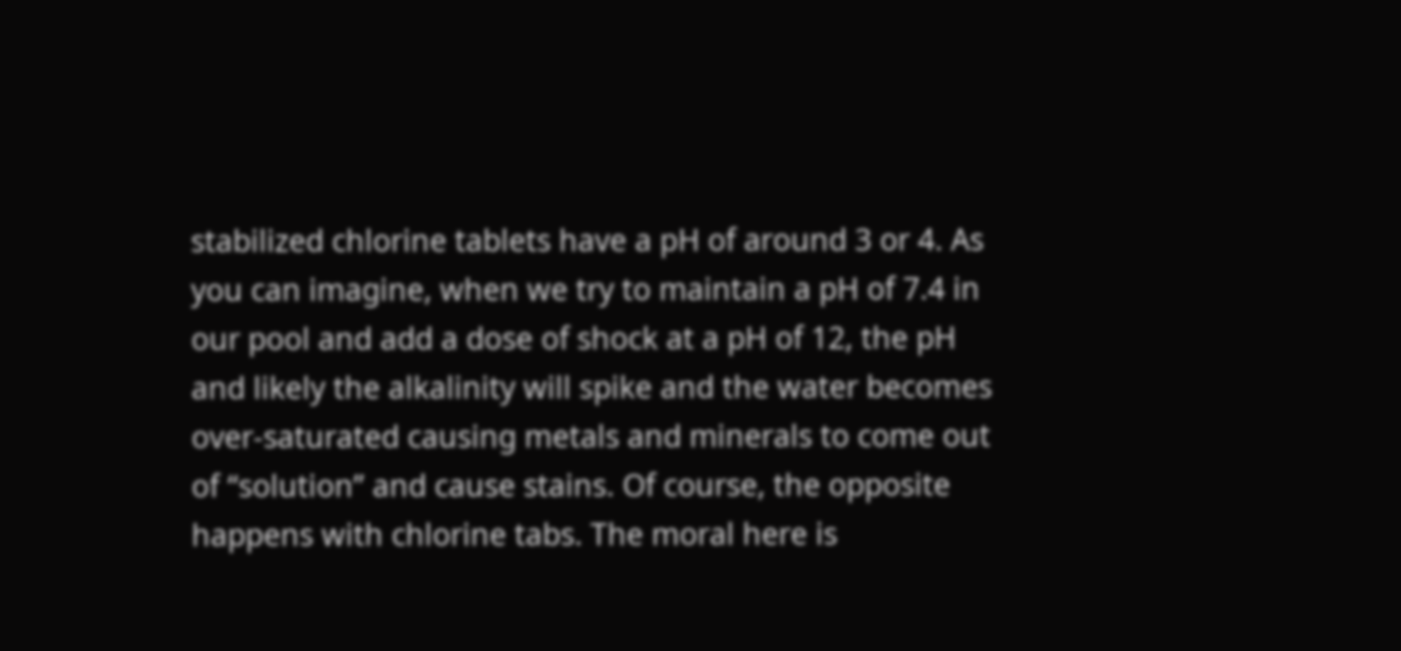stabilized chlorine tablets have a pH of around 3 or 4. As you can imagine, when we try to maintain a pH of 7.4 in our pool and add a dose of shock at a pH of 12, the pH and likely the alkalinity will spike and the water becomes over-saturated causing metals and minerals to come out of “solution” and cause stains. Of course, the opposite happens with chlorine tabs. The moral here is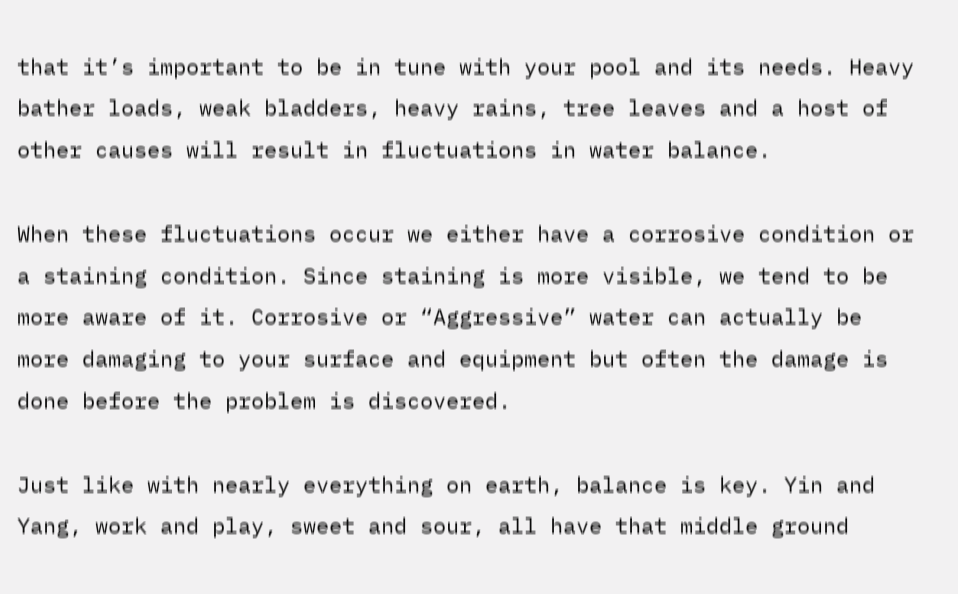that it’s important to be in tune with your pool and its needs. Heavy bather loads, weak bladders, heavy rains, tree leaves and a host of other causes will result in fluctuations in water balance.

When these fluctuations occur we either have a corrosive condition or a staining condition. Since staining is more visible, we tend to be more aware of it. Corrosive or “Aggressive” water can actually be more damaging to your surface and equipment but often the damage is done before the problem is discovered.

Just like with nearly everything on earth, balance is key. Yin and Yang, work and play, sweet and sour, all have that middle ground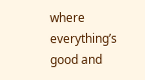where everything’s good and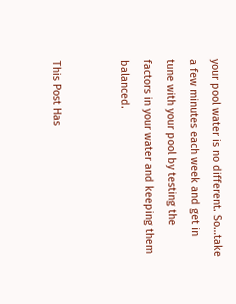your pool water is no different. So…take a few minutes each week and get in tune with your pool by testing the factors in your water and keeping them balanced.


This Post Has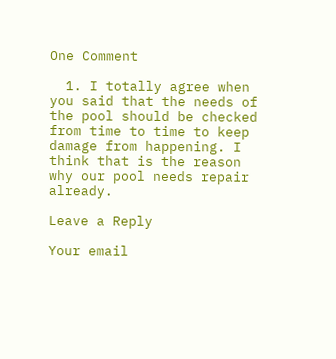One Comment

  1. I totally agree when you said that the needs of the pool should be checked from time to time to keep damage from happening. I think that is the reason why our pool needs repair already.

Leave a Reply

Your email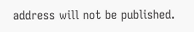address will not be published.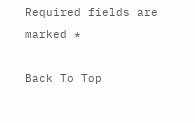Required fields are marked *

Back To Top